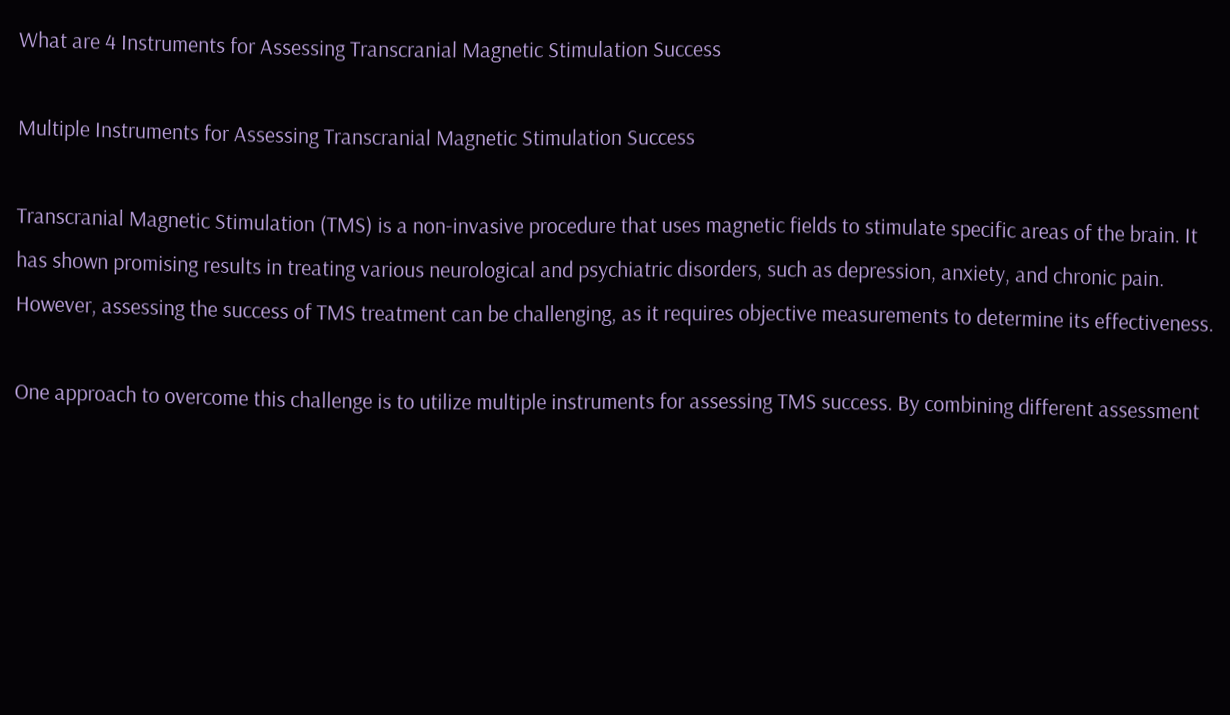What are 4 Instruments for Assessing Transcranial Magnetic Stimulation Success

Multiple Instruments for Assessing Transcranial Magnetic Stimulation Success

Transcranial Magnetic Stimulation (TMS) is a non-invasive procedure that uses magnetic fields to stimulate specific areas of the brain. It has shown promising results in treating various neurological and psychiatric disorders, such as depression, anxiety, and chronic pain. However, assessing the success of TMS treatment can be challenging, as it requires objective measurements to determine its effectiveness.

One approach to overcome this challenge is to utilize multiple instruments for assessing TMS success. By combining different assessment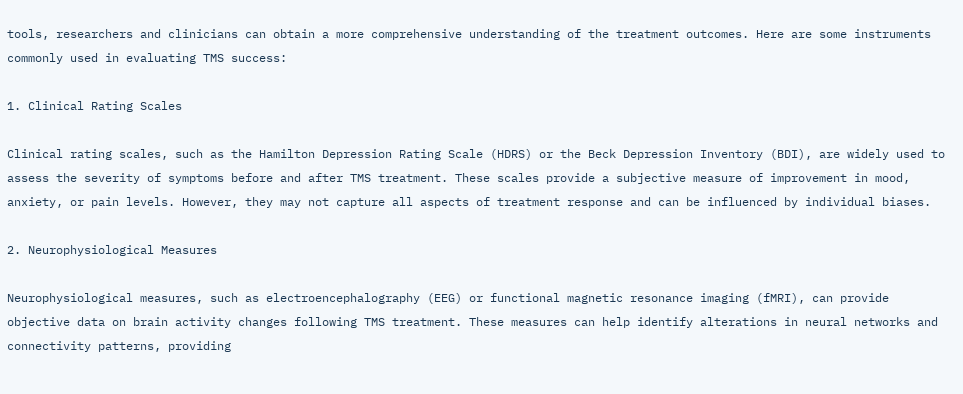tools, researchers and clinicians can obtain a more comprehensive understanding of the treatment outcomes. Here are some instruments commonly used in evaluating TMS success:

1. Clinical Rating Scales

Clinical rating scales, such as the Hamilton Depression Rating Scale (HDRS) or the Beck Depression Inventory (BDI), are widely used to assess the severity of symptoms before and after TMS treatment. These scales provide a subjective measure of improvement in mood, anxiety, or pain levels. However, they may not capture all aspects of treatment response and can be influenced by individual biases.

2. Neurophysiological Measures

Neurophysiological measures, such as electroencephalography (EEG) or functional magnetic resonance imaging (fMRI), can provide objective data on brain activity changes following TMS treatment. These measures can help identify alterations in neural networks and connectivity patterns, providing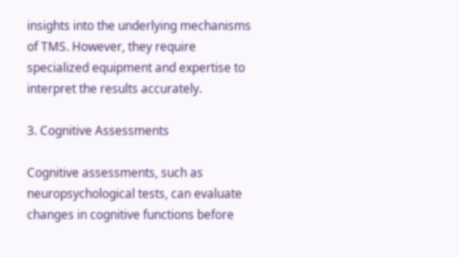insights into the underlying mechanisms of TMS. However, they require specialized equipment and expertise to interpret the results accurately.

3. Cognitive Assessments

Cognitive assessments, such as neuropsychological tests, can evaluate changes in cognitive functions before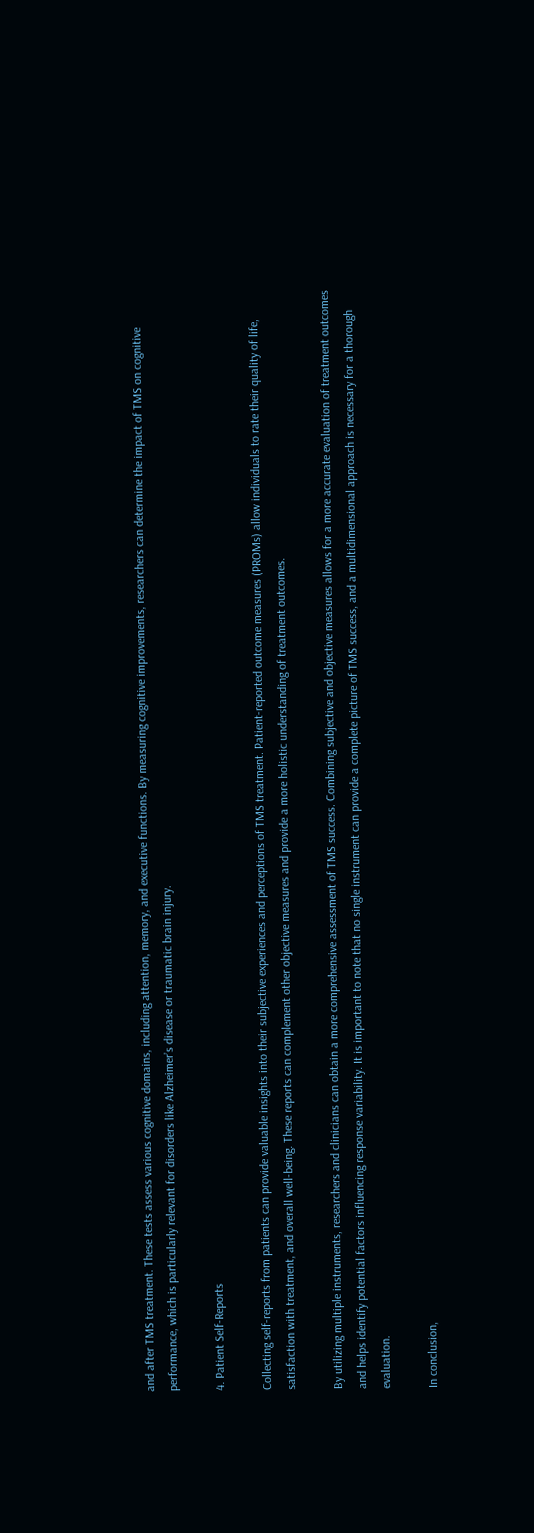and after TMS treatment. These tests assess various cognitive domains, including attention, memory, and executive functions. By measuring cognitive improvements, researchers can determine the impact of TMS on cognitive performance, which is particularly relevant for disorders like Alzheimer’s disease or traumatic brain injury.

4. Patient Self-Reports

Collecting self-reports from patients can provide valuable insights into their subjective experiences and perceptions of TMS treatment. Patient-reported outcome measures (PROMs) allow individuals to rate their quality of life, satisfaction with treatment, and overall well-being. These reports can complement other objective measures and provide a more holistic understanding of treatment outcomes.

By utilizing multiple instruments, researchers and clinicians can obtain a more comprehensive assessment of TMS success. Combining subjective and objective measures allows for a more accurate evaluation of treatment outcomes and helps identify potential factors influencing response variability. It is important to note that no single instrument can provide a complete picture of TMS success, and a multidimensional approach is necessary for a thorough evaluation.

In conclusion,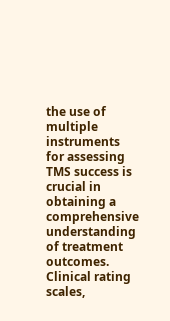the use of multiple instruments for assessing TMS success is crucial in obtaining a comprehensive understanding of treatment outcomes. Clinical rating scales,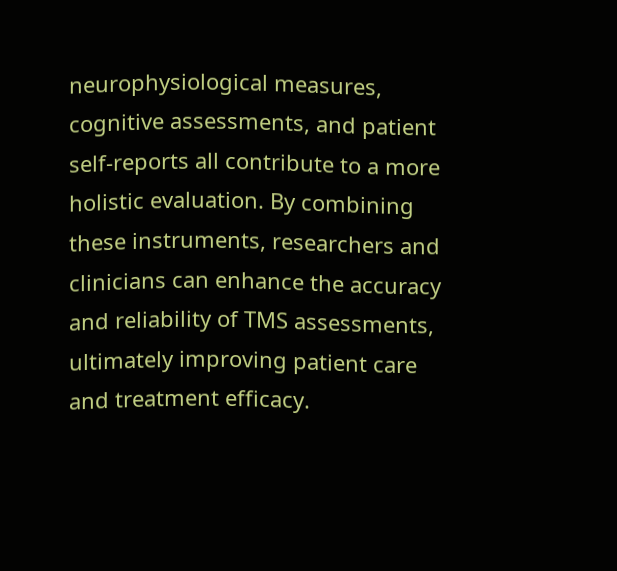neurophysiological measures, cognitive assessments, and patient self-reports all contribute to a more holistic evaluation. By combining these instruments, researchers and clinicians can enhance the accuracy and reliability of TMS assessments, ultimately improving patient care and treatment efficacy.